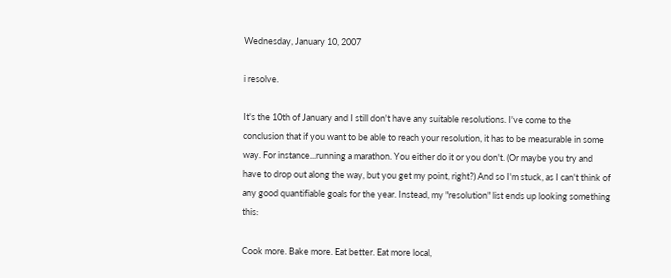Wednesday, January 10, 2007

i resolve.

It's the 10th of January and I still don't have any suitable resolutions. I've come to the conclusion that if you want to be able to reach your resolution, it has to be measurable in some way. For instance...running a marathon. You either do it or you don't. (Or maybe you try and have to drop out along the way, but you get my point, right?) And so I'm stuck, as I can't think of any good quantifiable goals for the year. Instead, my "resolution" list ends up looking something this:

Cook more. Bake more. Eat better. Eat more local,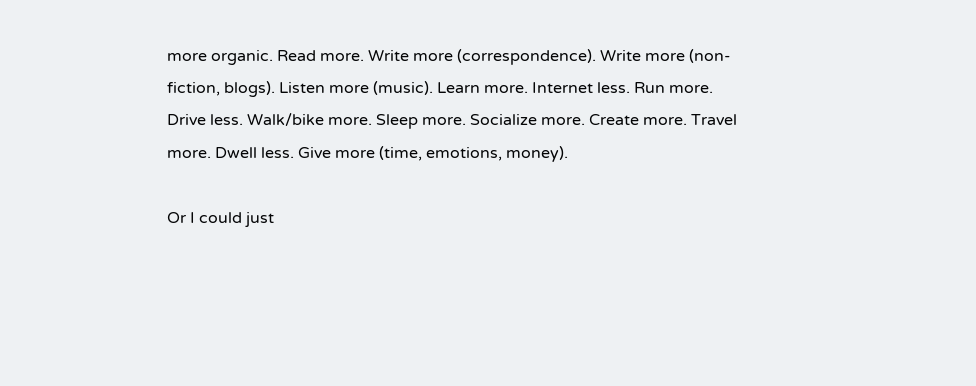more organic. Read more. Write more (correspondence). Write more (non-fiction, blogs). Listen more (music). Learn more. Internet less. Run more. Drive less. Walk/bike more. Sleep more. Socialize more. Create more. Travel more. Dwell less. Give more (time, emotions, money).

Or I could just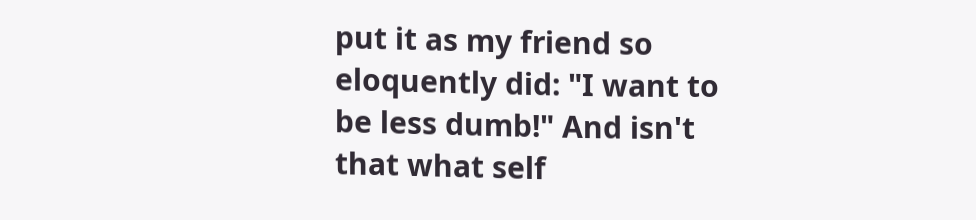put it as my friend so eloquently did: "I want to be less dumb!" And isn't that what self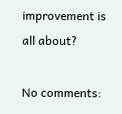improvement is all about?

No comments: